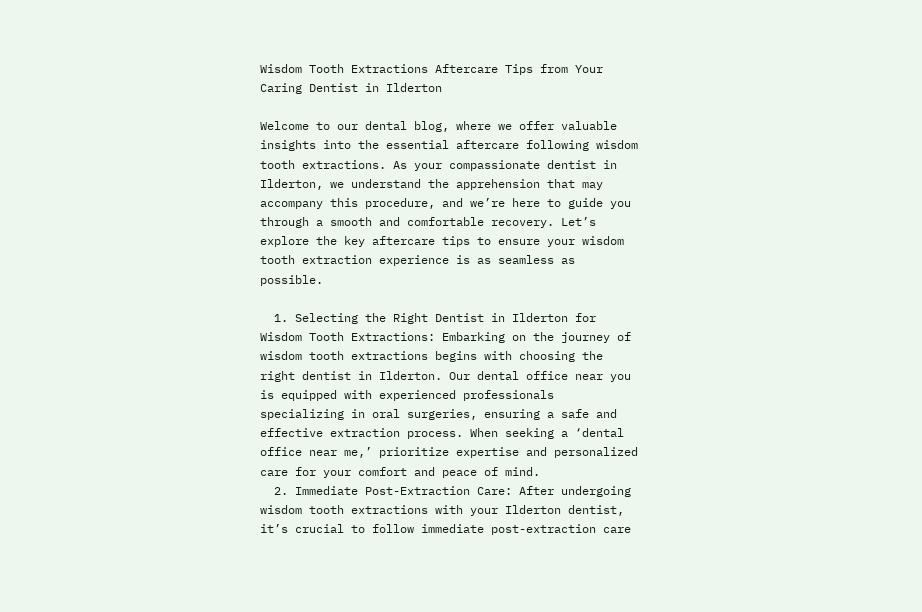Wisdom Tooth Extractions Aftercare Tips from Your Caring Dentist in Ilderton

Welcome to our dental blog, where we offer valuable insights into the essential aftercare following wisdom tooth extractions. As your compassionate dentist in Ilderton, we understand the apprehension that may accompany this procedure, and we’re here to guide you through a smooth and comfortable recovery. Let’s explore the key aftercare tips to ensure your wisdom tooth extraction experience is as seamless as possible.

  1. Selecting the Right Dentist in Ilderton for Wisdom Tooth Extractions: Embarking on the journey of wisdom tooth extractions begins with choosing the right dentist in Ilderton. Our dental office near you is equipped with experienced professionals specializing in oral surgeries, ensuring a safe and effective extraction process. When seeking a ‘dental office near me,’ prioritize expertise and personalized care for your comfort and peace of mind.
  2. Immediate Post-Extraction Care: After undergoing wisdom tooth extractions with your Ilderton dentist, it’s crucial to follow immediate post-extraction care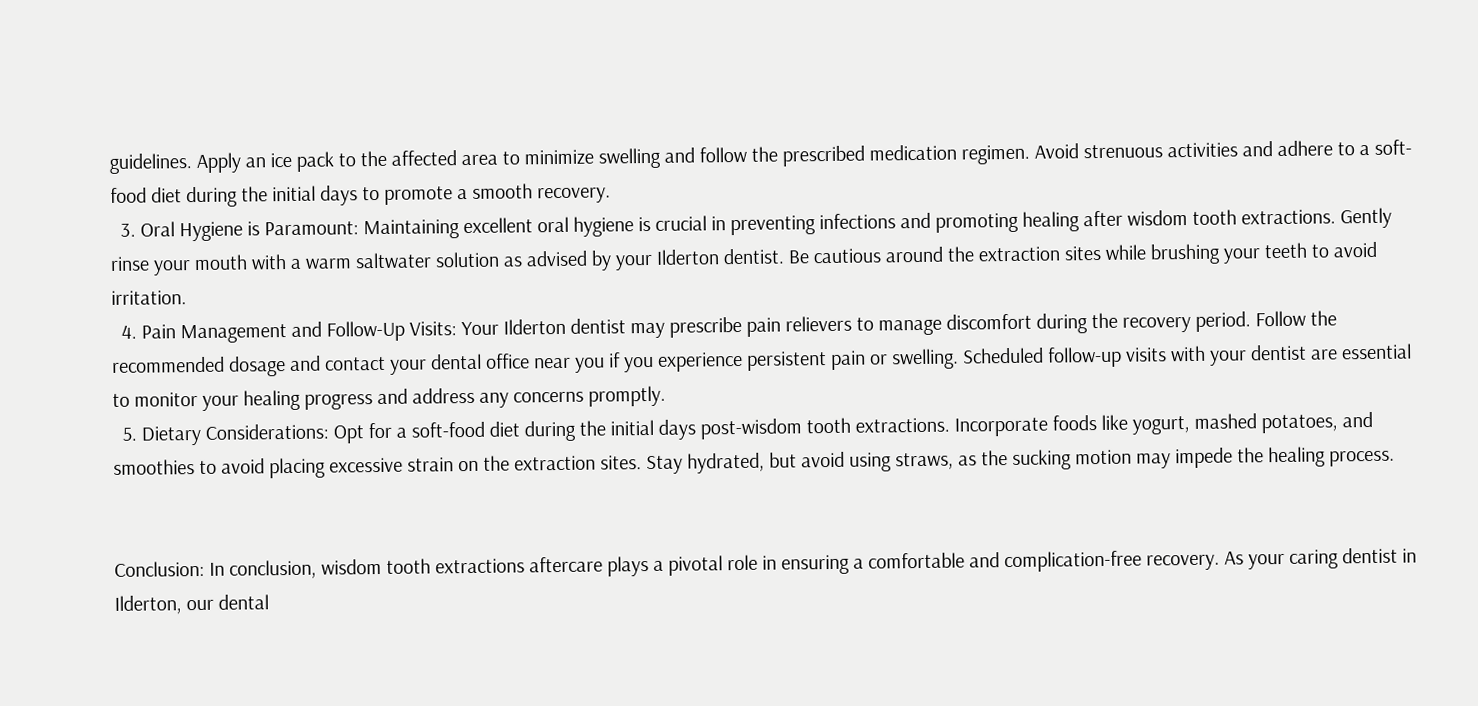guidelines. Apply an ice pack to the affected area to minimize swelling and follow the prescribed medication regimen. Avoid strenuous activities and adhere to a soft-food diet during the initial days to promote a smooth recovery.
  3. Oral Hygiene is Paramount: Maintaining excellent oral hygiene is crucial in preventing infections and promoting healing after wisdom tooth extractions. Gently rinse your mouth with a warm saltwater solution as advised by your Ilderton dentist. Be cautious around the extraction sites while brushing your teeth to avoid irritation.
  4. Pain Management and Follow-Up Visits: Your Ilderton dentist may prescribe pain relievers to manage discomfort during the recovery period. Follow the recommended dosage and contact your dental office near you if you experience persistent pain or swelling. Scheduled follow-up visits with your dentist are essential to monitor your healing progress and address any concerns promptly.
  5. Dietary Considerations: Opt for a soft-food diet during the initial days post-wisdom tooth extractions. Incorporate foods like yogurt, mashed potatoes, and smoothies to avoid placing excessive strain on the extraction sites. Stay hydrated, but avoid using straws, as the sucking motion may impede the healing process.


Conclusion: In conclusion, wisdom tooth extractions aftercare plays a pivotal role in ensuring a comfortable and complication-free recovery. As your caring dentist in Ilderton, our dental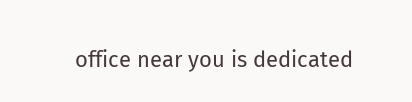office near you is dedicated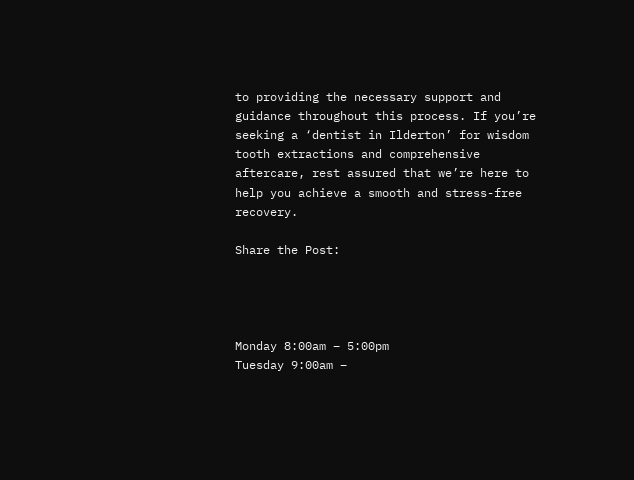to providing the necessary support and guidance throughout this process. If you’re seeking a ‘dentist in Ilderton’ for wisdom tooth extractions and comprehensive aftercare, rest assured that we’re here to help you achieve a smooth and stress-free recovery.

Share the Post:




Monday 8:00am – 5:00pm
Tuesday 9:00am –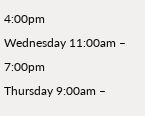4:00pm
Wednesday 11:00am – 7:00pm
Thursday 9:00am –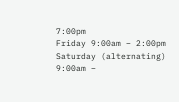7:00pm
Friday 9:00am – 2:00pm
Saturday (alternating) 9:00am –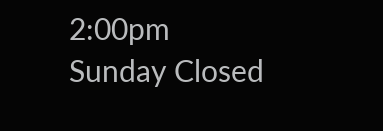2:00pm
Sunday Closed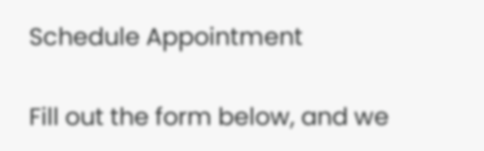Schedule Appointment

Fill out the form below, and we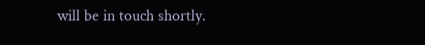will be in touch shortly.